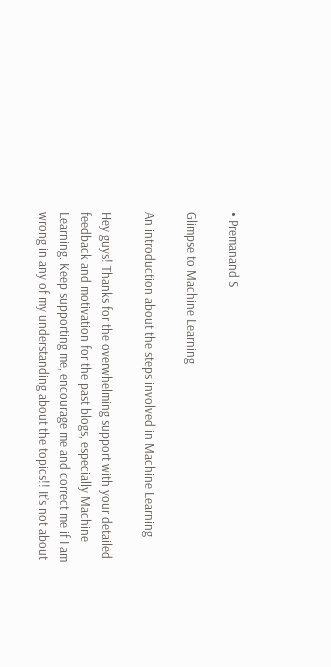• Premanand S

Glimpse to Machine Learning

An introduction about the steps involved in Machine Learning

Hey guys! Thanks for the overwhelming support with your detailed feedback and motivation for the past blogs, especially Machine Learning. Keep supporting me, encourage me and correct me if I am wrong in any of my understanding about the topics!! It’s not about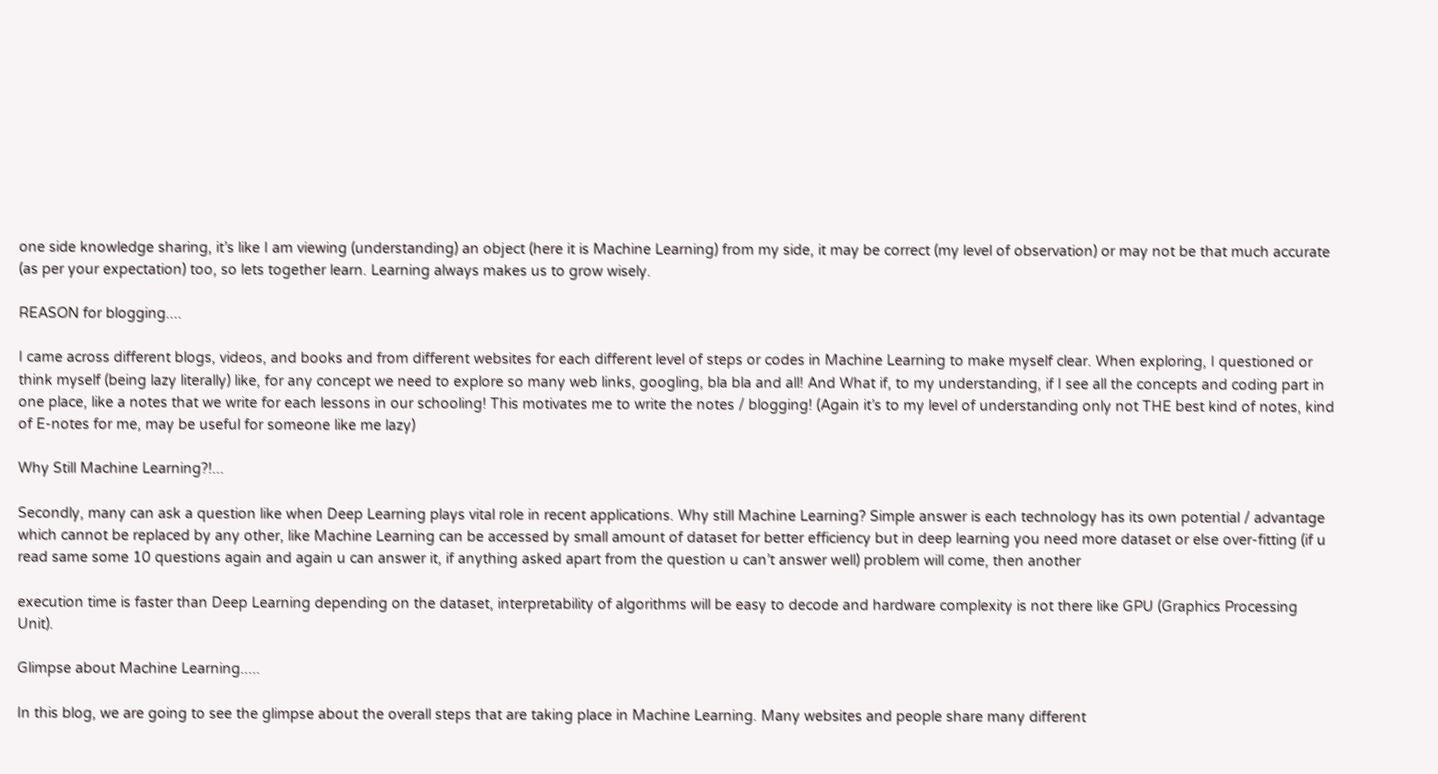one side knowledge sharing, it’s like I am viewing (understanding) an object (here it is Machine Learning) from my side, it may be correct (my level of observation) or may not be that much accurate (as per your expectation) too, so lets together learn. Learning always makes us to grow wisely.

REASON for blogging....

I came across different blogs, videos, and books and from different websites for each different level of steps or codes in Machine Learning to make myself clear. When exploring, I questioned or think myself (being lazy literally) like, for any concept we need to explore so many web links, googling, bla bla and all! And What if, to my understanding, if I see all the concepts and coding part in one place, like a notes that we write for each lessons in our schooling! This motivates me to write the notes / blogging! (Again it’s to my level of understanding only not THE best kind of notes, kind of E-notes for me, may be useful for someone like me lazy)

Why Still Machine Learning?!...

Secondly, many can ask a question like when Deep Learning plays vital role in recent applications. Why still Machine Learning? Simple answer is each technology has its own potential / advantage which cannot be replaced by any other, like Machine Learning can be accessed by small amount of dataset for better efficiency but in deep learning you need more dataset or else over-fitting (if u read same some 10 questions again and again u can answer it, if anything asked apart from the question u can’t answer well) problem will come, then another

execution time is faster than Deep Learning depending on the dataset, interpretability of algorithms will be easy to decode and hardware complexity is not there like GPU (Graphics Processing Unit).

Glimpse about Machine Learning.....

In this blog, we are going to see the glimpse about the overall steps that are taking place in Machine Learning. Many websites and people share many different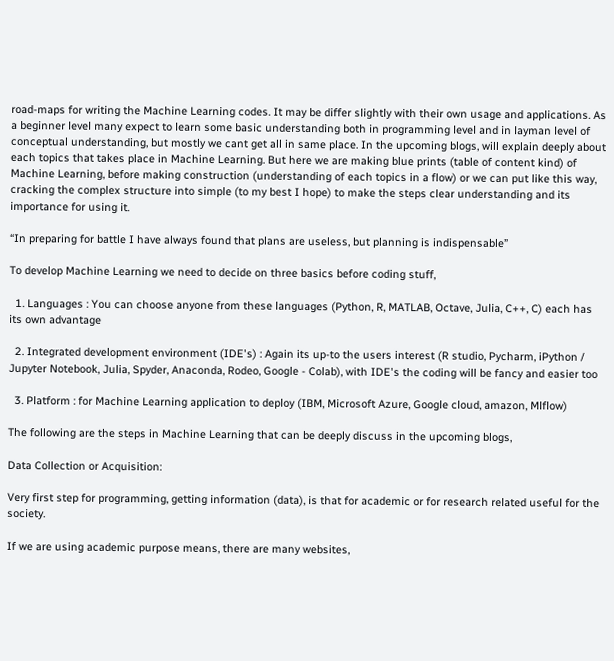road-maps for writing the Machine Learning codes. It may be differ slightly with their own usage and applications. As a beginner level many expect to learn some basic understanding both in programming level and in layman level of conceptual understanding, but mostly we cant get all in same place. In the upcoming blogs, will explain deeply about each topics that takes place in Machine Learning. But here we are making blue prints (table of content kind) of Machine Learning, before making construction (understanding of each topics in a flow) or we can put like this way, cracking the complex structure into simple (to my best I hope) to make the steps clear understanding and its importance for using it.

“In preparing for battle I have always found that plans are useless, but planning is indispensable”

To develop Machine Learning we need to decide on three basics before coding stuff,

  1. Languages : You can choose anyone from these languages (Python, R, MATLAB, Octave, Julia, C++, C) each has its own advantage

  2. Integrated development environment (IDE's) : Again its up-to the users interest (R studio, Pycharm, iPython / Jupyter Notebook, Julia, Spyder, Anaconda, Rodeo, Google - Colab), with IDE's the coding will be fancy and easier too

  3. Platform : for Machine Learning application to deploy (IBM, Microsoft Azure, Google cloud, amazon, Mlflow)

The following are the steps in Machine Learning that can be deeply discuss in the upcoming blogs,

Data Collection or Acquisition:

Very first step for programming, getting information (data), is that for academic or for research related useful for the society.

If we are using academic purpose means, there are many websites,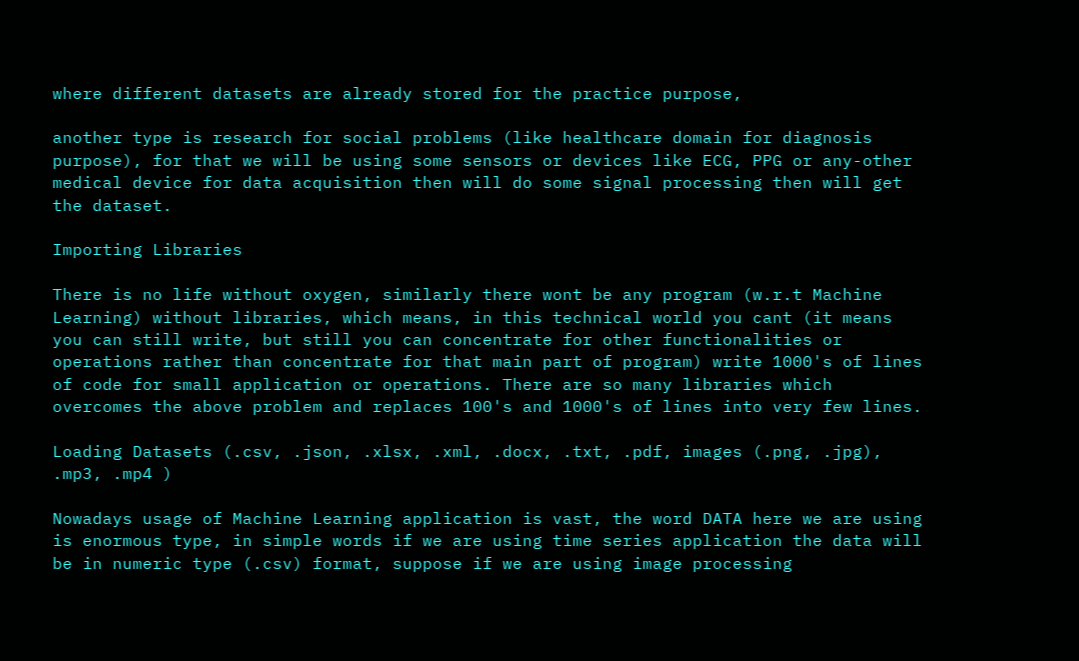where different datasets are already stored for the practice purpose,

another type is research for social problems (like healthcare domain for diagnosis purpose), for that we will be using some sensors or devices like ECG, PPG or any-other medical device for data acquisition then will do some signal processing then will get the dataset.

Importing Libraries

There is no life without oxygen, similarly there wont be any program (w.r.t Machine Learning) without libraries, which means, in this technical world you cant (it means you can still write, but still you can concentrate for other functionalities or operations rather than concentrate for that main part of program) write 1000's of lines of code for small application or operations. There are so many libraries which overcomes the above problem and replaces 100's and 1000's of lines into very few lines.

Loading Datasets (.csv, .json, .xlsx, .xml, .docx, .txt, .pdf, images (.png, .jpg), .mp3, .mp4 )

Nowadays usage of Machine Learning application is vast, the word DATA here we are using is enormous type, in simple words if we are using time series application the data will be in numeric type (.csv) format, suppose if we are using image processing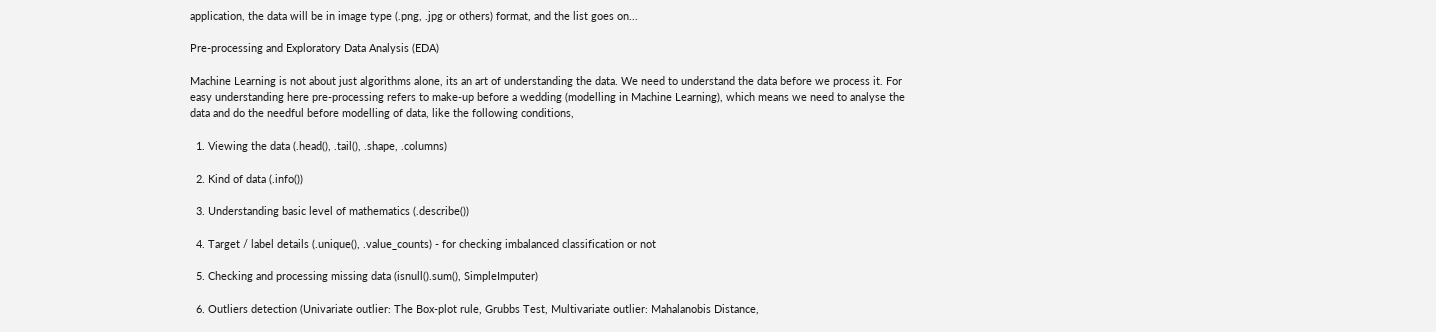application, the data will be in image type (.png, .jpg or others) format, and the list goes on...

Pre-processing and Exploratory Data Analysis (EDA)

Machine Learning is not about just algorithms alone, its an art of understanding the data. We need to understand the data before we process it. For easy understanding here pre-processing refers to make-up before a wedding (modelling in Machine Learning), which means we need to analyse the data and do the needful before modelling of data, like the following conditions,

  1. Viewing the data (.head(), .tail(), .shape, .columns)

  2. Kind of data (.info())

  3. Understanding basic level of mathematics (.describe())

  4. Target / label details (.unique(), .value_counts) - for checking imbalanced classification or not

  5. Checking and processing missing data (isnull().sum(), SimpleImputer)

  6. Outliers detection (Univariate outlier: The Box-plot rule, Grubbs Test, Multivariate outlier: Mahalanobis Distance,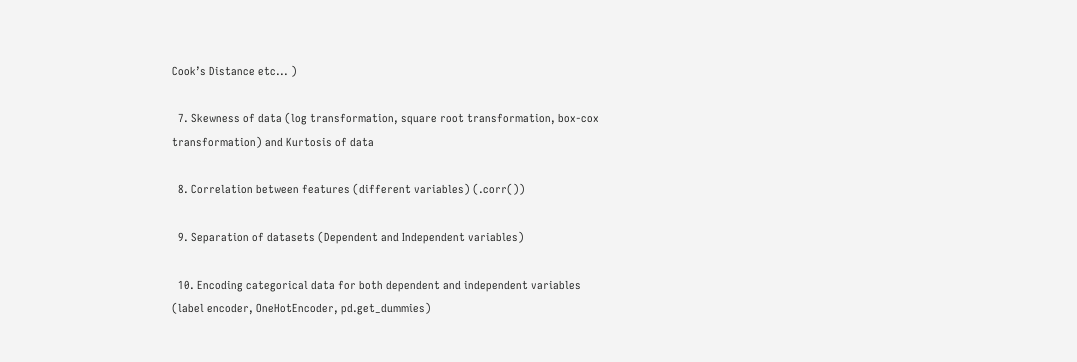Cook’s Distance etc... )

  7. Skewness of data (log transformation, square root transformation, box-cox transformation) and Kurtosis of data

  8. Correlation between features (different variables) (.corr())

  9. Separation of datasets (Dependent and Independent variables)

  10. Encoding categorical data for both dependent and independent variables (label encoder, OneHotEncoder, pd.get_dummies)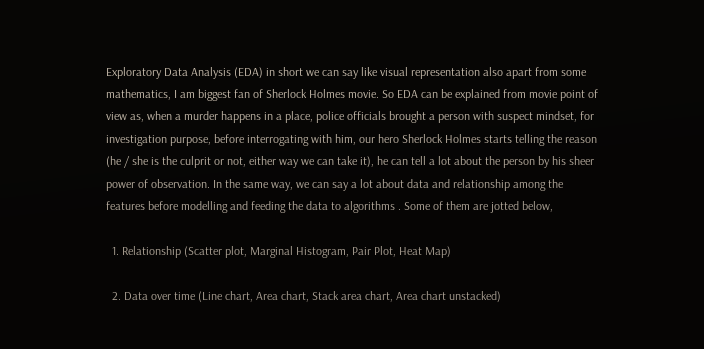Exploratory Data Analysis (EDA) in short we can say like visual representation also apart from some mathematics, I am biggest fan of Sherlock Holmes movie. So EDA can be explained from movie point of view as, when a murder happens in a place, police officials brought a person with suspect mindset, for investigation purpose, before interrogating with him, our hero Sherlock Holmes starts telling the reason (he / she is the culprit or not, either way we can take it), he can tell a lot about the person by his sheer power of observation. In the same way, we can say a lot about data and relationship among the features before modelling and feeding the data to algorithms . Some of them are jotted below,

  1. Relationship (Scatter plot, Marginal Histogram, Pair Plot, Heat Map)

  2. Data over time (Line chart, Area chart, Stack area chart, Area chart unstacked)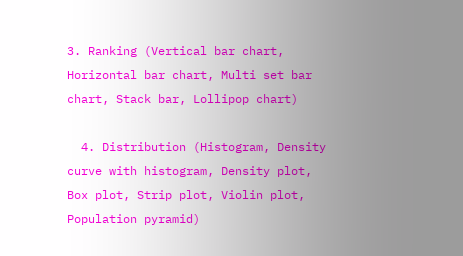3. Ranking (Vertical bar chart, Horizontal bar chart, Multi set bar chart, Stack bar, Lollipop chart)

  4. Distribution (Histogram, Density curve with histogram, Density plot, Box plot, Strip plot, Violin plot, Population pyramid)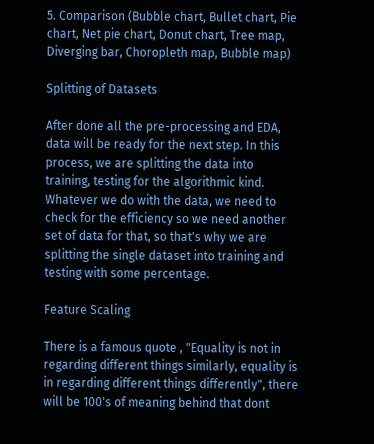5. Comparison (Bubble chart, Bullet chart, Pie chart, Net pie chart, Donut chart, Tree map, Diverging bar, Choropleth map, Bubble map)

Splitting of Datasets

After done all the pre-processing and EDA, data will be ready for the next step. In this process, we are splitting the data into training, testing for the algorithmic kind. Whatever we do with the data, we need to check for the efficiency so we need another set of data for that, so that's why we are splitting the single dataset into training and testing with some percentage.

Feature Scaling

There is a famous quote , "Equality is not in regarding different things similarly, equality is in regarding different things differently", there will be 100's of meaning behind that dont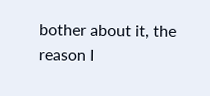bother about it, the reason I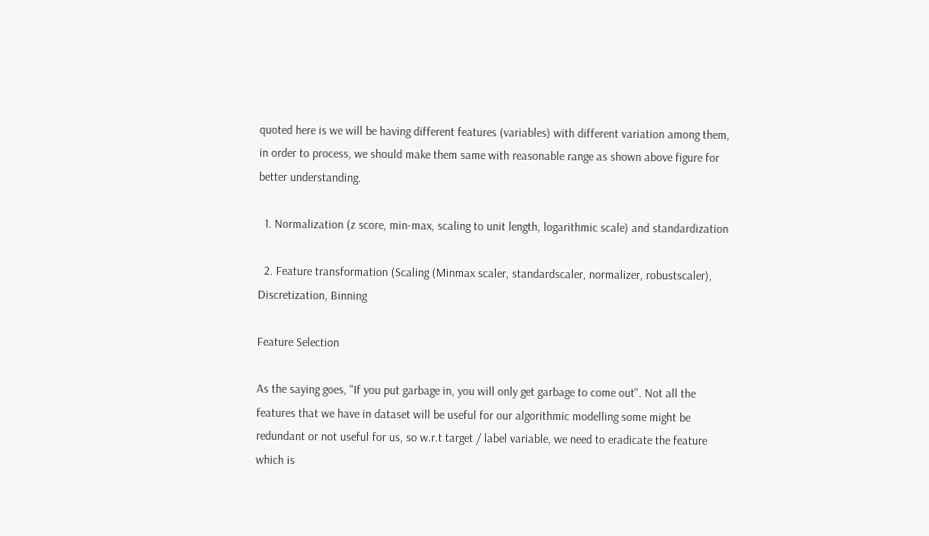quoted here is we will be having different features (variables) with different variation among them, in order to process, we should make them same with reasonable range as shown above figure for better understanding.

  1. Normalization (z score, min-max, scaling to unit length, logarithmic scale) and standardization

  2. Feature transformation (Scaling (Minmax scaler, standardscaler, normalizer, robustscaler), Discretization, Binning

Feature Selection

As the saying goes, "If you put garbage in, you will only get garbage to come out". Not all the features that we have in dataset will be useful for our algorithmic modelling some might be redundant or not useful for us, so w.r.t target / label variable, we need to eradicate the feature which is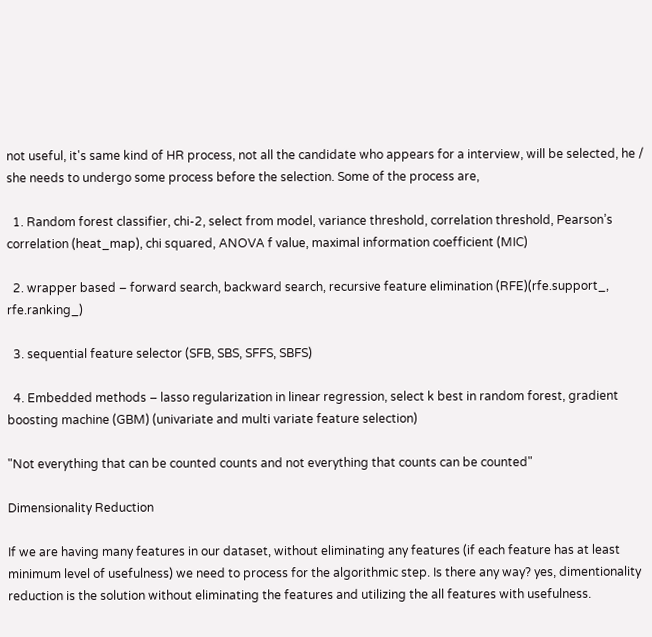not useful, it's same kind of HR process, not all the candidate who appears for a interview, will be selected, he / she needs to undergo some process before the selection. Some of the process are,

  1. Random forest classifier, chi-2, select from model, variance threshold, correlation threshold, Pearson’s correlation (heat_map), chi squared, ANOVA f value, maximal information coefficient (MIC)

  2. wrapper based – forward search, backward search, recursive feature elimination (RFE)(rfe.support_, rfe.ranking_)

  3. sequential feature selector (SFB, SBS, SFFS, SBFS)

  4. Embedded methods – lasso regularization in linear regression, select k best in random forest, gradient boosting machine (GBM) (univariate and multi variate feature selection)

"Not everything that can be counted counts and not everything that counts can be counted"

Dimensionality Reduction

If we are having many features in our dataset, without eliminating any features (if each feature has at least minimum level of usefulness) we need to process for the algorithmic step. Is there any way? yes, dimentionality reduction is the solution without eliminating the features and utilizing the all features with usefulness.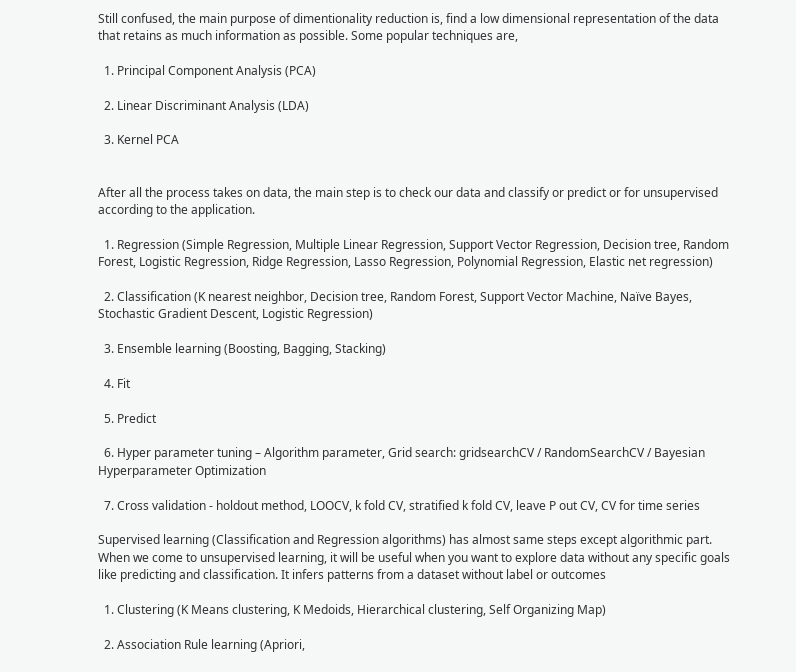Still confused, the main purpose of dimentionality reduction is, find a low dimensional representation of the data that retains as much information as possible. Some popular techniques are,

  1. Principal Component Analysis (PCA)

  2. Linear Discriminant Analysis (LDA)

  3. Kernel PCA


After all the process takes on data, the main step is to check our data and classify or predict or for unsupervised according to the application.

  1. Regression (Simple Regression, Multiple Linear Regression, Support Vector Regression, Decision tree, Random Forest, Logistic Regression, Ridge Regression, Lasso Regression, Polynomial Regression, Elastic net regression)

  2. Classification (K nearest neighbor, Decision tree, Random Forest, Support Vector Machine, Naïve Bayes, Stochastic Gradient Descent, Logistic Regression)

  3. Ensemble learning (Boosting, Bagging, Stacking)

  4. Fit

  5. Predict

  6. Hyper parameter tuning – Algorithm parameter, Grid search: gridsearchCV / RandomSearchCV / Bayesian Hyperparameter Optimization

  7. Cross validation - holdout method, LOOCV, k fold CV, stratified k fold CV, leave P out CV, CV for time series

Supervised learning (Classification and Regression algorithms) has almost same steps except algorithmic part. When we come to unsupervised learning, it will be useful when you want to explore data without any specific goals like predicting and classification. It infers patterns from a dataset without label or outcomes

  1. Clustering (K Means clustering, K Medoids, Hierarchical clustering, Self Organizing Map)

  2. Association Rule learning (Apriori,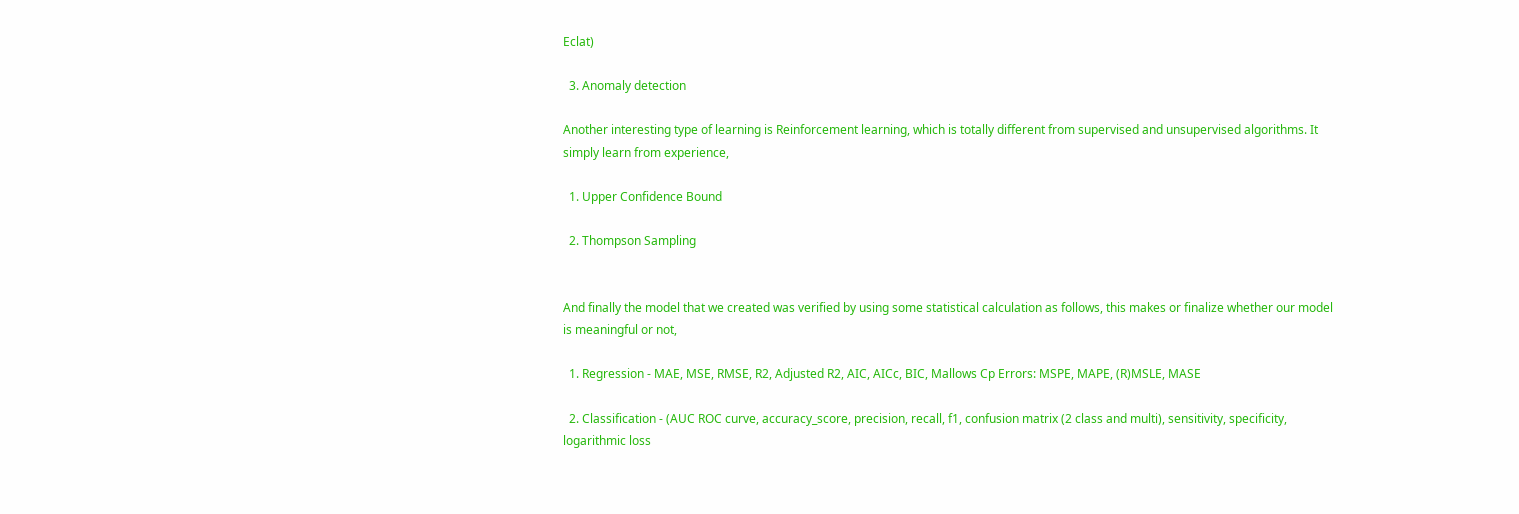Eclat)

  3. Anomaly detection

Another interesting type of learning is Reinforcement learning, which is totally different from supervised and unsupervised algorithms. It simply learn from experience,

  1. Upper Confidence Bound

  2. Thompson Sampling


And finally the model that we created was verified by using some statistical calculation as follows, this makes or finalize whether our model is meaningful or not,

  1. Regression - MAE, MSE, RMSE, R2, Adjusted R2, AIC, AICc, BIC, Mallows Cp Errors: MSPE, MAPE, (R)MSLE, MASE

  2. Classification - (AUC ROC curve, accuracy_score, precision, recall, f1, confusion matrix (2 class and multi), sensitivity, specificity, logarithmic loss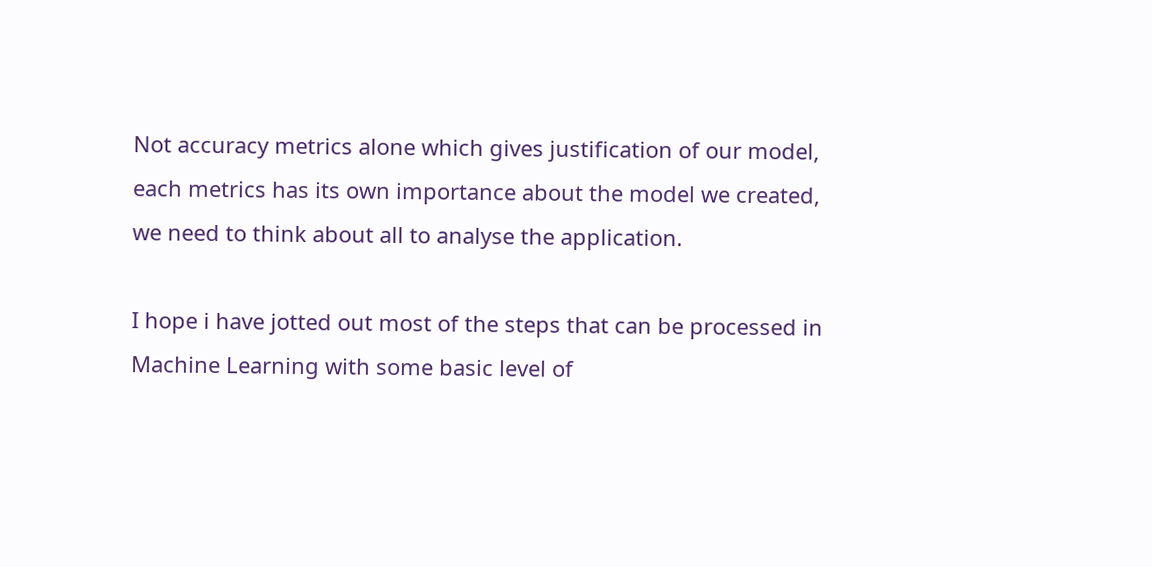Not accuracy metrics alone which gives justification of our model, each metrics has its own importance about the model we created, we need to think about all to analyse the application.

I hope i have jotted out most of the steps that can be processed in Machine Learning with some basic level of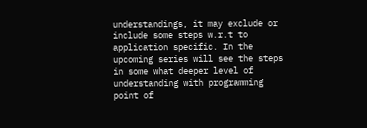understandings, it may exclude or include some steps w.r.t to application specific. In the upcoming series will see the steps in some what deeper level of understanding with programming point of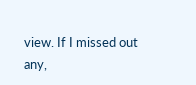view. If I missed out any,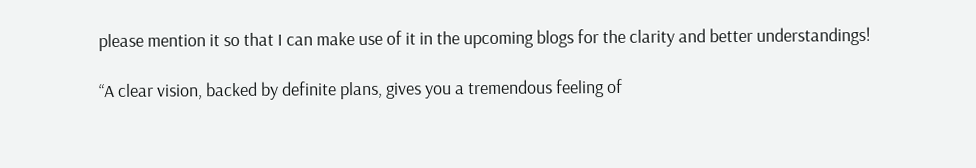please mention it so that I can make use of it in the upcoming blogs for the clarity and better understandings!

“A clear vision, backed by definite plans, gives you a tremendous feeling of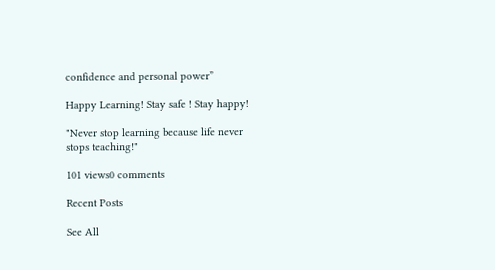confidence and personal power”

Happy Learning! Stay safe ! Stay happy!

"Never stop learning because life never stops teaching!"

101 views0 comments

Recent Posts

See All